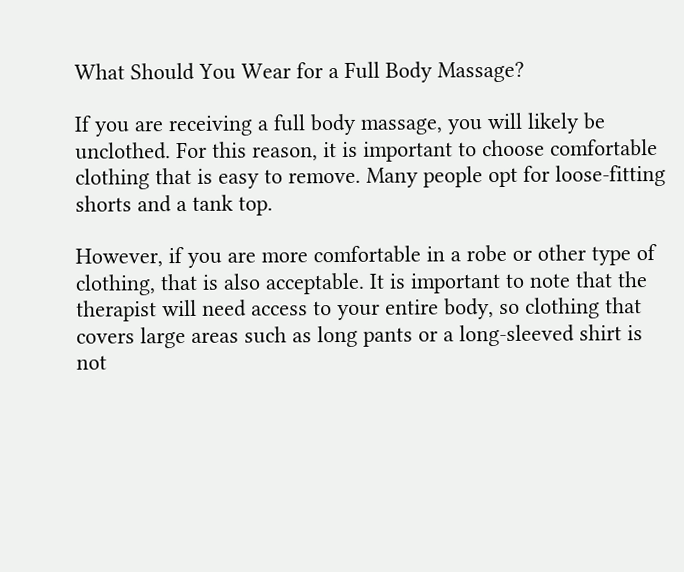What Should You Wear for a Full Body Massage?

If you are receiving a full body massage, you will likely be unclothed. For this reason, it is important to choose comfortable clothing that is easy to remove. Many people opt for loose-fitting shorts and a tank top.

However, if you are more comfortable in a robe or other type of clothing, that is also acceptable. It is important to note that the therapist will need access to your entire body, so clothing that covers large areas such as long pants or a long-sleeved shirt is not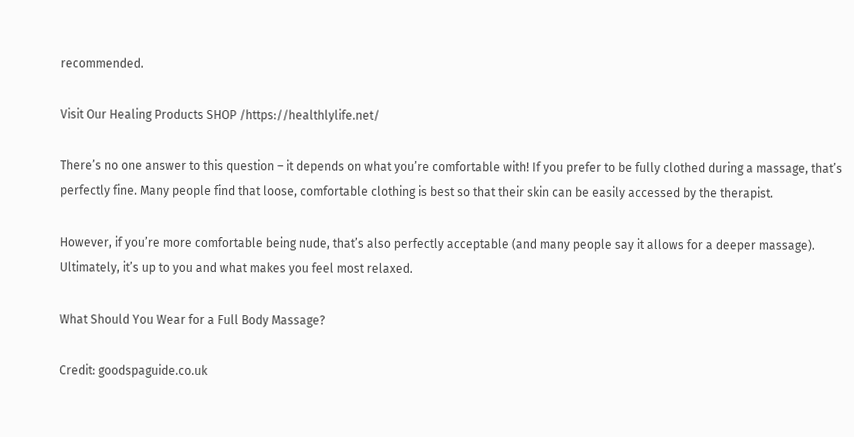recommended.

Visit Our Healing Products SHOP /https://healthlylife.net/

There’s no one answer to this question – it depends on what you’re comfortable with! If you prefer to be fully clothed during a massage, that’s perfectly fine. Many people find that loose, comfortable clothing is best so that their skin can be easily accessed by the therapist.

However, if you’re more comfortable being nude, that’s also perfectly acceptable (and many people say it allows for a deeper massage). Ultimately, it’s up to you and what makes you feel most relaxed.

What Should You Wear for a Full Body Massage?

Credit: goodspaguide.co.uk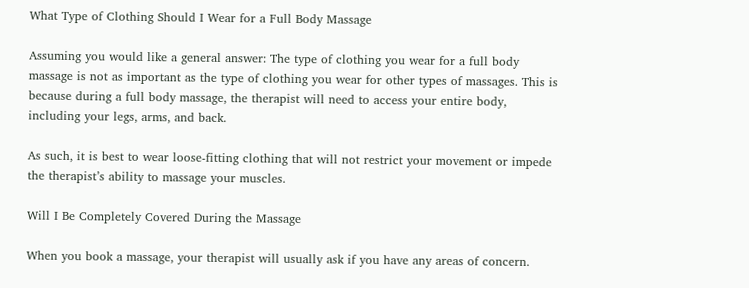What Type of Clothing Should I Wear for a Full Body Massage

Assuming you would like a general answer: The type of clothing you wear for a full body massage is not as important as the type of clothing you wear for other types of massages. This is because during a full body massage, the therapist will need to access your entire body, including your legs, arms, and back.

As such, it is best to wear loose-fitting clothing that will not restrict your movement or impede the therapist’s ability to massage your muscles.

Will I Be Completely Covered During the Massage

When you book a massage, your therapist will usually ask if you have any areas of concern.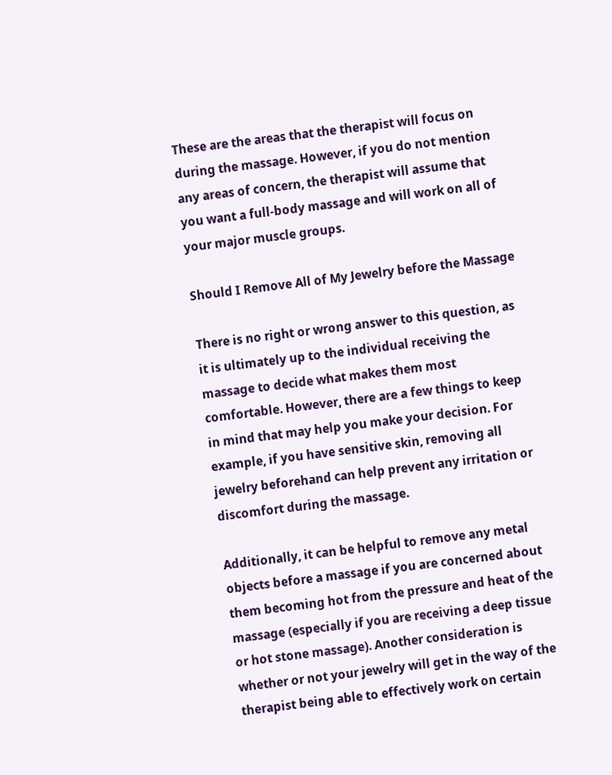These are the areas that the therapist will focus on during the massage. However, if you do not mention any areas of concern, the therapist will assume that you want a full-body massage and will work on all of your major muscle groups.

Should I Remove All of My Jewelry before the Massage

There is no right or wrong answer to this question, as it is ultimately up to the individual receiving the massage to decide what makes them most comfortable. However, there are a few things to keep in mind that may help you make your decision. For example, if you have sensitive skin, removing all jewelry beforehand can help prevent any irritation or discomfort during the massage.

Additionally, it can be helpful to remove any metal objects before a massage if you are concerned about them becoming hot from the pressure and heat of the massage (especially if you are receiving a deep tissue or hot stone massage). Another consideration is whether or not your jewelry will get in the way of the therapist being able to effectively work on certain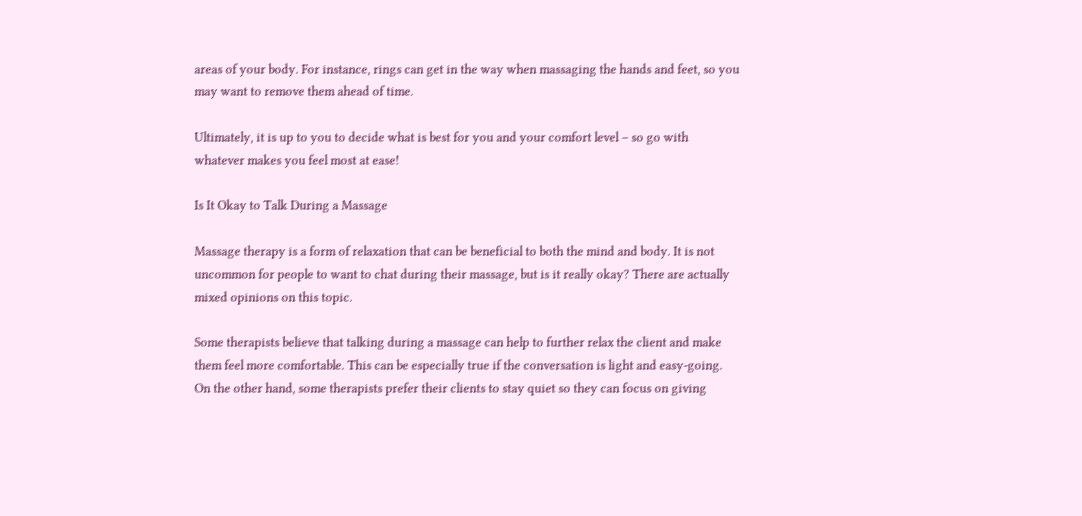areas of your body. For instance, rings can get in the way when massaging the hands and feet, so you may want to remove them ahead of time.

Ultimately, it is up to you to decide what is best for you and your comfort level – so go with whatever makes you feel most at ease!

Is It Okay to Talk During a Massage

Massage therapy is a form of relaxation that can be beneficial to both the mind and body. It is not uncommon for people to want to chat during their massage, but is it really okay? There are actually mixed opinions on this topic.

Some therapists believe that talking during a massage can help to further relax the client and make them feel more comfortable. This can be especially true if the conversation is light and easy-going. On the other hand, some therapists prefer their clients to stay quiet so they can focus on giving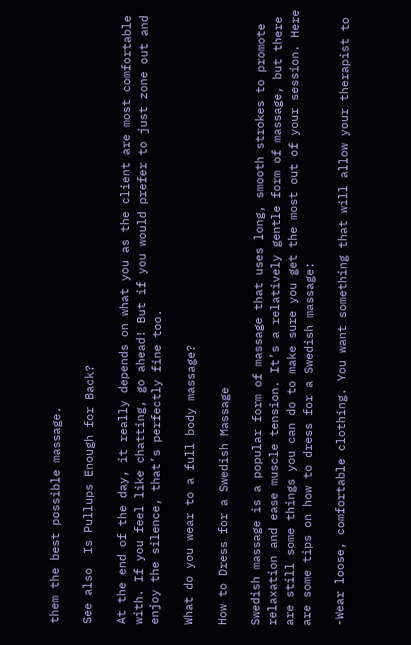them the best possible massage.

See also  Is Pullups Enough for Back?

At the end of the day, it really depends on what you as the client are most comfortable with. If you feel like chatting, go ahead! But if you would prefer to just zone out and enjoy the silence, that’s perfectly fine too.

What do you wear to a full body massage?

How to Dress for a Swedish Massage

Swedish massage is a popular form of massage that uses long, smooth strokes to promote relaxation and ease muscle tension. It’s a relatively gentle form of massage, but there are still some things you can do to make sure you get the most out of your session. Here are some tips on how to dress for a Swedish massage:

-Wear loose, comfortable clothing. You want something that will allow your therapist to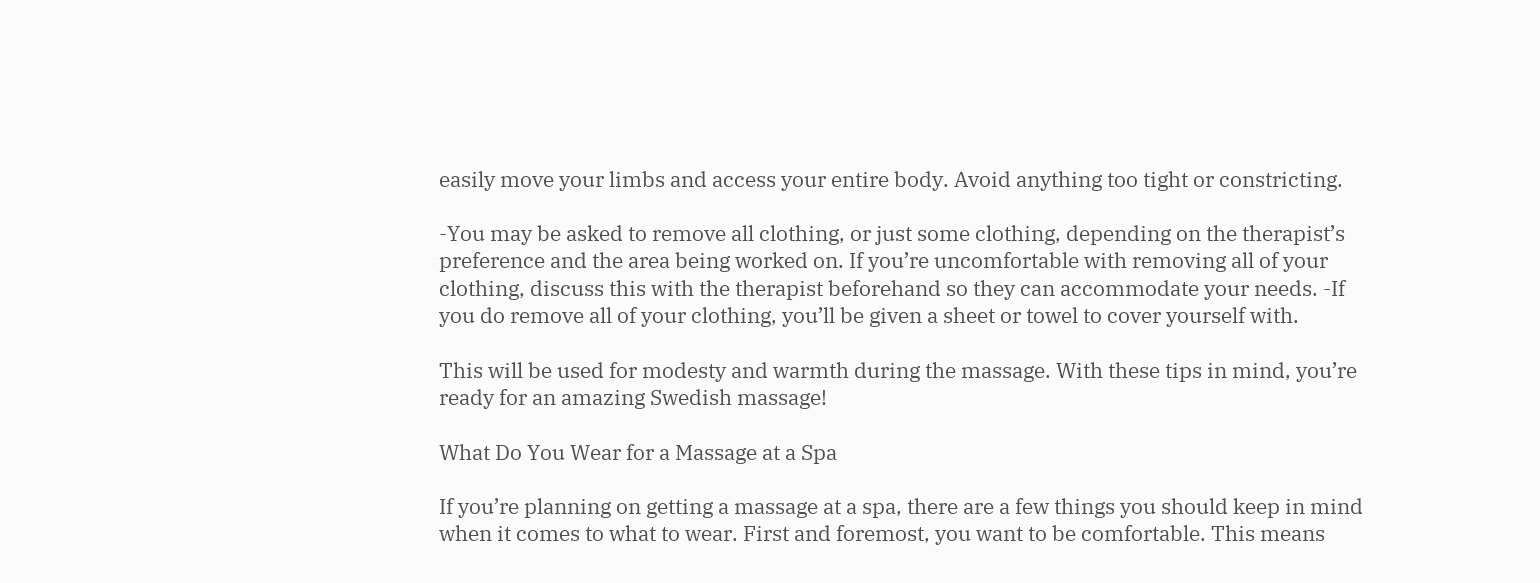easily move your limbs and access your entire body. Avoid anything too tight or constricting.

-You may be asked to remove all clothing, or just some clothing, depending on the therapist’s preference and the area being worked on. If you’re uncomfortable with removing all of your clothing, discuss this with the therapist beforehand so they can accommodate your needs. -If you do remove all of your clothing, you’ll be given a sheet or towel to cover yourself with.

This will be used for modesty and warmth during the massage. With these tips in mind, you’re ready for an amazing Swedish massage!

What Do You Wear for a Massage at a Spa

If you’re planning on getting a massage at a spa, there are a few things you should keep in mind when it comes to what to wear. First and foremost, you want to be comfortable. This means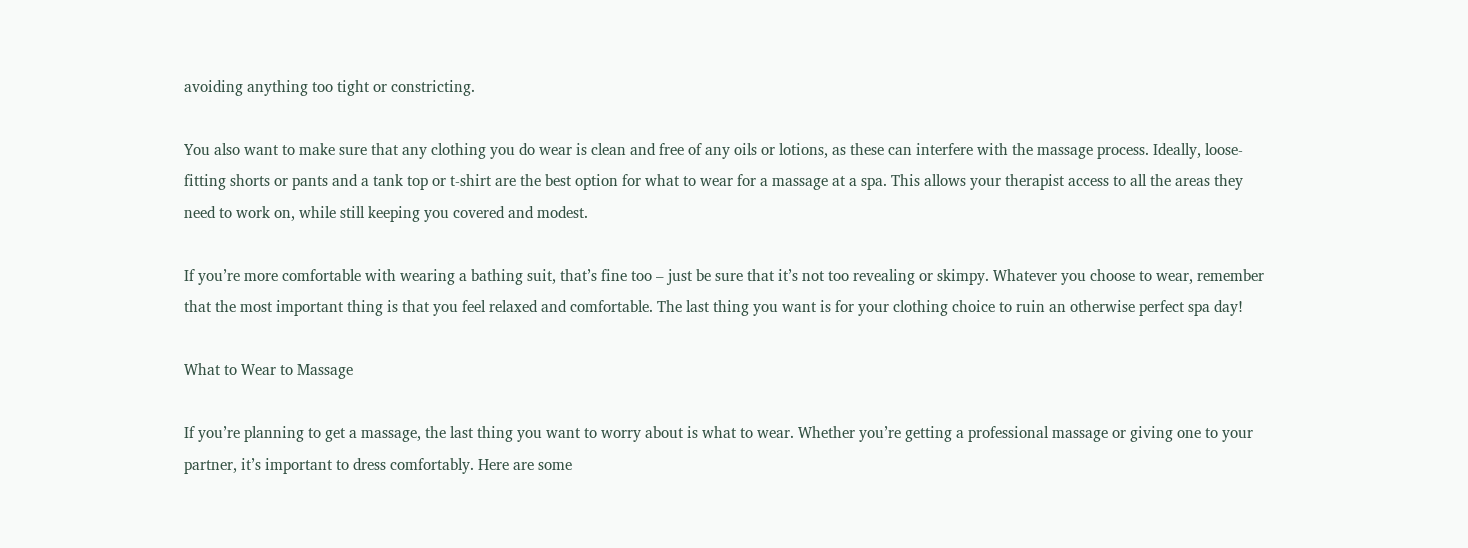avoiding anything too tight or constricting.

You also want to make sure that any clothing you do wear is clean and free of any oils or lotions, as these can interfere with the massage process. Ideally, loose-fitting shorts or pants and a tank top or t-shirt are the best option for what to wear for a massage at a spa. This allows your therapist access to all the areas they need to work on, while still keeping you covered and modest.

If you’re more comfortable with wearing a bathing suit, that’s fine too – just be sure that it’s not too revealing or skimpy. Whatever you choose to wear, remember that the most important thing is that you feel relaxed and comfortable. The last thing you want is for your clothing choice to ruin an otherwise perfect spa day!

What to Wear to Massage

If you’re planning to get a massage, the last thing you want to worry about is what to wear. Whether you’re getting a professional massage or giving one to your partner, it’s important to dress comfortably. Here are some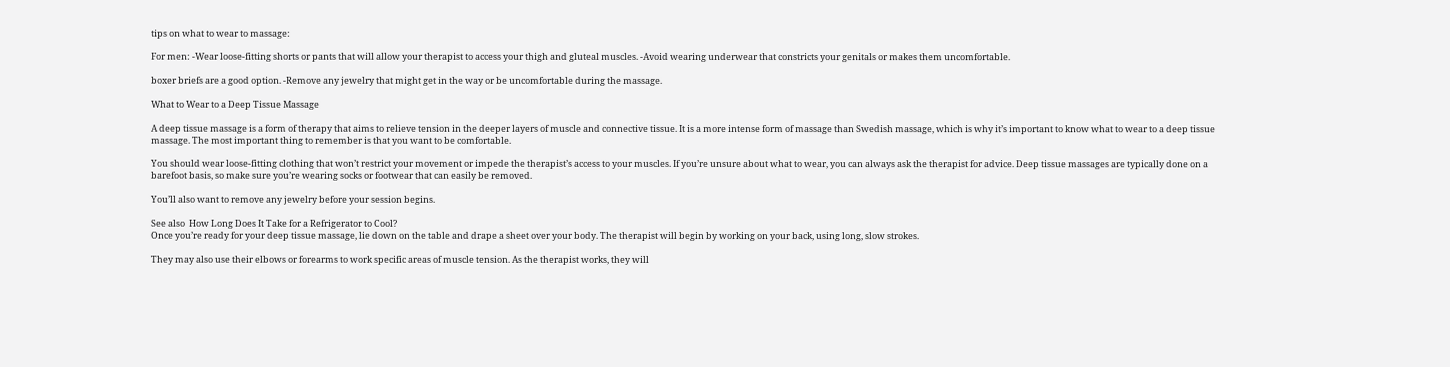tips on what to wear to massage:

For men: -Wear loose-fitting shorts or pants that will allow your therapist to access your thigh and gluteal muscles. -Avoid wearing underwear that constricts your genitals or makes them uncomfortable.

boxer briefs are a good option. -Remove any jewelry that might get in the way or be uncomfortable during the massage.

What to Wear to a Deep Tissue Massage

A deep tissue massage is a form of therapy that aims to relieve tension in the deeper layers of muscle and connective tissue. It is a more intense form of massage than Swedish massage, which is why it’s important to know what to wear to a deep tissue massage. The most important thing to remember is that you want to be comfortable.

You should wear loose-fitting clothing that won’t restrict your movement or impede the therapist’s access to your muscles. If you’re unsure about what to wear, you can always ask the therapist for advice. Deep tissue massages are typically done on a barefoot basis, so make sure you’re wearing socks or footwear that can easily be removed.

You’ll also want to remove any jewelry before your session begins.

See also  How Long Does It Take for a Refrigerator to Cool?
Once you’re ready for your deep tissue massage, lie down on the table and drape a sheet over your body. The therapist will begin by working on your back, using long, slow strokes.

They may also use their elbows or forearms to work specific areas of muscle tension. As the therapist works, they will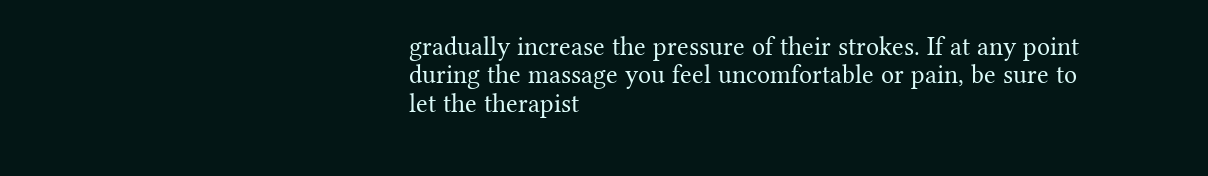gradually increase the pressure of their strokes. If at any point during the massage you feel uncomfortable or pain, be sure to let the therapist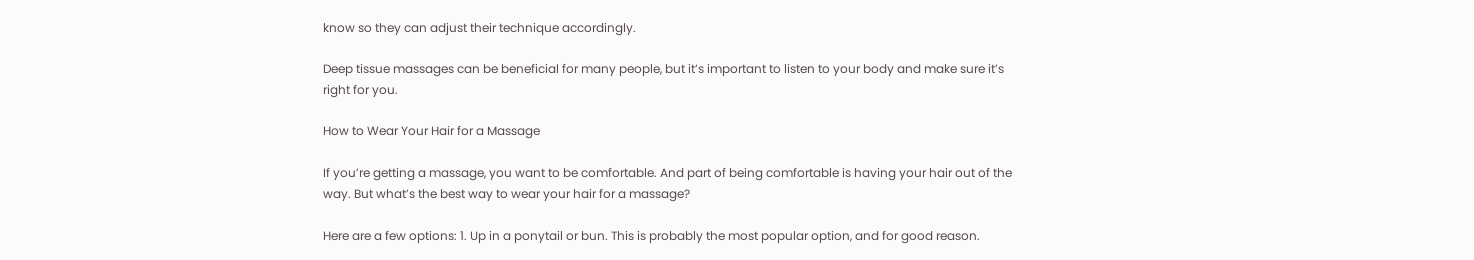know so they can adjust their technique accordingly.

Deep tissue massages can be beneficial for many people, but it’s important to listen to your body and make sure it’s right for you.

How to Wear Your Hair for a Massage

If you’re getting a massage, you want to be comfortable. And part of being comfortable is having your hair out of the way. But what’s the best way to wear your hair for a massage?

Here are a few options: 1. Up in a ponytail or bun. This is probably the most popular option, and for good reason.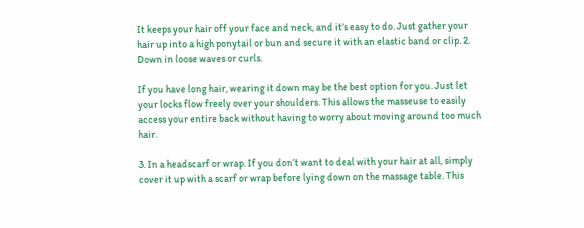It keeps your hair off your face and neck, and it’s easy to do. Just gather your hair up into a high ponytail or bun and secure it with an elastic band or clip. 2. Down in loose waves or curls.

If you have long hair, wearing it down may be the best option for you. Just let your locks flow freely over your shoulders. This allows the masseuse to easily access your entire back without having to worry about moving around too much hair.

3. In a headscarf or wrap. If you don’t want to deal with your hair at all, simply cover it up with a scarf or wrap before lying down on the massage table. This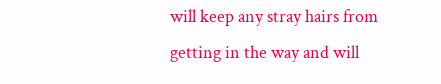will keep any stray hairs from getting in the way and will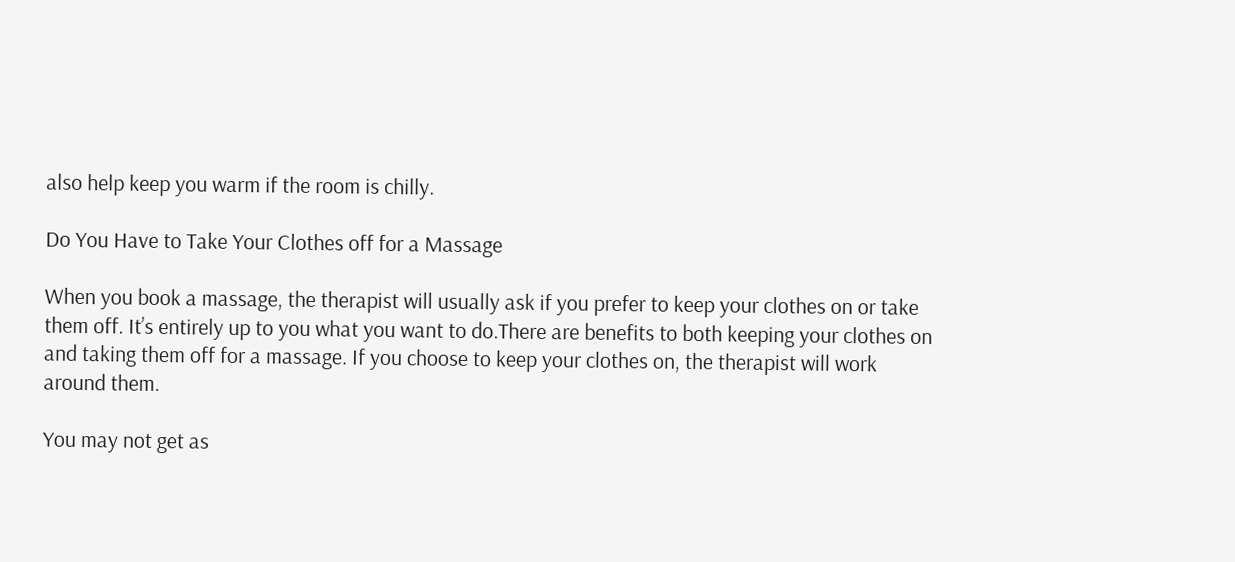also help keep you warm if the room is chilly.

Do You Have to Take Your Clothes off for a Massage

When you book a massage, the therapist will usually ask if you prefer to keep your clothes on or take them off. It’s entirely up to you what you want to do.There are benefits to both keeping your clothes on and taking them off for a massage. If you choose to keep your clothes on, the therapist will work around them.

You may not get as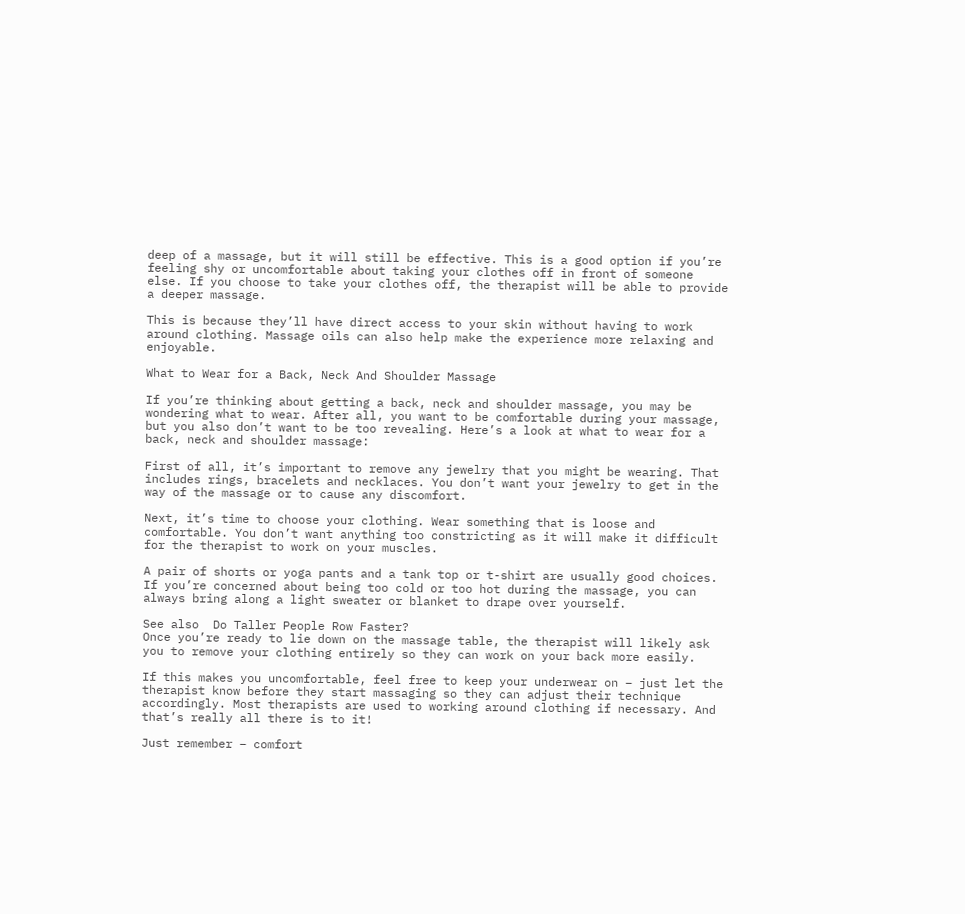deep of a massage, but it will still be effective. This is a good option if you’re feeling shy or uncomfortable about taking your clothes off in front of someone else. If you choose to take your clothes off, the therapist will be able to provide a deeper massage.

This is because they’ll have direct access to your skin without having to work around clothing. Massage oils can also help make the experience more relaxing and enjoyable.

What to Wear for a Back, Neck And Shoulder Massage

If you’re thinking about getting a back, neck and shoulder massage, you may be wondering what to wear. After all, you want to be comfortable during your massage, but you also don’t want to be too revealing. Here’s a look at what to wear for a back, neck and shoulder massage:

First of all, it’s important to remove any jewelry that you might be wearing. That includes rings, bracelets and necklaces. You don’t want your jewelry to get in the way of the massage or to cause any discomfort.

Next, it’s time to choose your clothing. Wear something that is loose and comfortable. You don’t want anything too constricting as it will make it difficult for the therapist to work on your muscles.

A pair of shorts or yoga pants and a tank top or t-shirt are usually good choices. If you’re concerned about being too cold or too hot during the massage, you can always bring along a light sweater or blanket to drape over yourself.

See also  Do Taller People Row Faster?
Once you’re ready to lie down on the massage table, the therapist will likely ask you to remove your clothing entirely so they can work on your back more easily.

If this makes you uncomfortable, feel free to keep your underwear on – just let the therapist know before they start massaging so they can adjust their technique accordingly. Most therapists are used to working around clothing if necessary. And that’s really all there is to it!

Just remember – comfort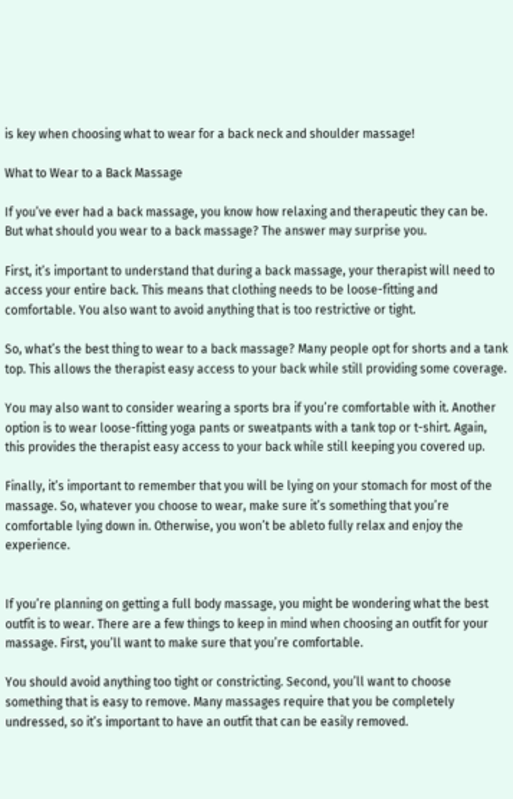is key when choosing what to wear for a back neck and shoulder massage!

What to Wear to a Back Massage

If you’ve ever had a back massage, you know how relaxing and therapeutic they can be. But what should you wear to a back massage? The answer may surprise you.

First, it’s important to understand that during a back massage, your therapist will need to access your entire back. This means that clothing needs to be loose-fitting and comfortable. You also want to avoid anything that is too restrictive or tight.

So, what’s the best thing to wear to a back massage? Many people opt for shorts and a tank top. This allows the therapist easy access to your back while still providing some coverage.

You may also want to consider wearing a sports bra if you’re comfortable with it. Another option is to wear loose-fitting yoga pants or sweatpants with a tank top or t-shirt. Again, this provides the therapist easy access to your back while still keeping you covered up.

Finally, it’s important to remember that you will be lying on your stomach for most of the massage. So, whatever you choose to wear, make sure it’s something that you’re comfortable lying down in. Otherwise, you won’t be ableto fully relax and enjoy the experience.


If you’re planning on getting a full body massage, you might be wondering what the best outfit is to wear. There are a few things to keep in mind when choosing an outfit for your massage. First, you’ll want to make sure that you’re comfortable.

You should avoid anything too tight or constricting. Second, you’ll want to choose something that is easy to remove. Many massages require that you be completely undressed, so it’s important to have an outfit that can be easily removed.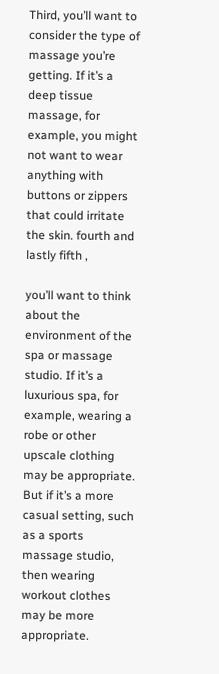Third, you’ll want to consider the type of massage you’re getting. If it’s a deep tissue massage, for example, you might not want to wear anything with buttons or zippers that could irritate the skin. fourth and lastly fifth ,

you’ll want to think about the environment of the spa or massage studio. If it’s a luxurious spa, for example, wearing a robe or other upscale clothing may be appropriate. But if it’s a more casual setting, such as a sports massage studio, then wearing workout clothes may be more appropriate.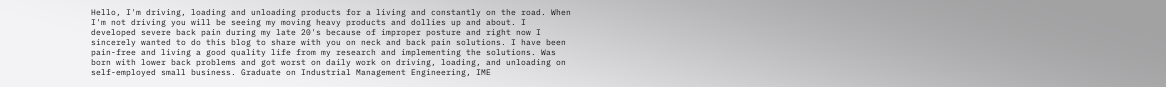Hello, I'm driving, loading and unloading products for a living and constantly on the road. When I'm not driving you will be seeing my moving heavy products and dollies up and about. I developed severe back pain during my late 20's because of improper posture and right now I sincerely wanted to do this blog to share with you on neck and back pain solutions. I have been pain-free and living a good quality life from my research and implementing the solutions. Was born with lower back problems and got worst on daily work on driving, loading, and unloading on self-employed small business. Graduate on Industrial Management Engineering, IME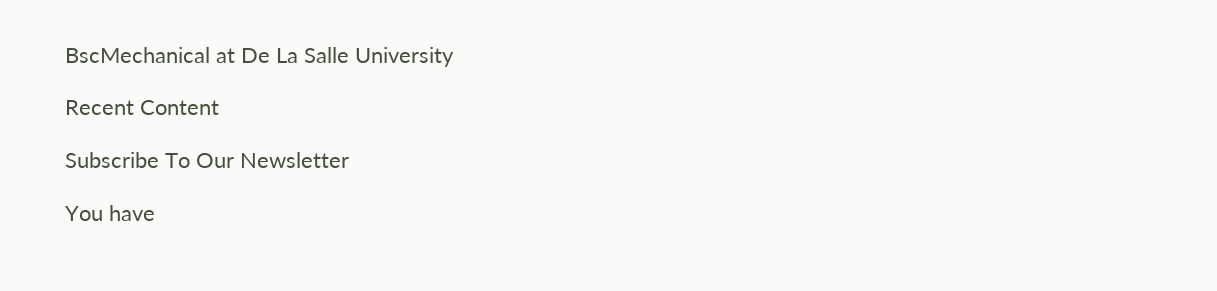BscMechanical at De La Salle University

Recent Content

Subscribe To Our Newsletter

You have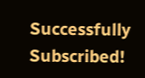Successfully Subscribed!